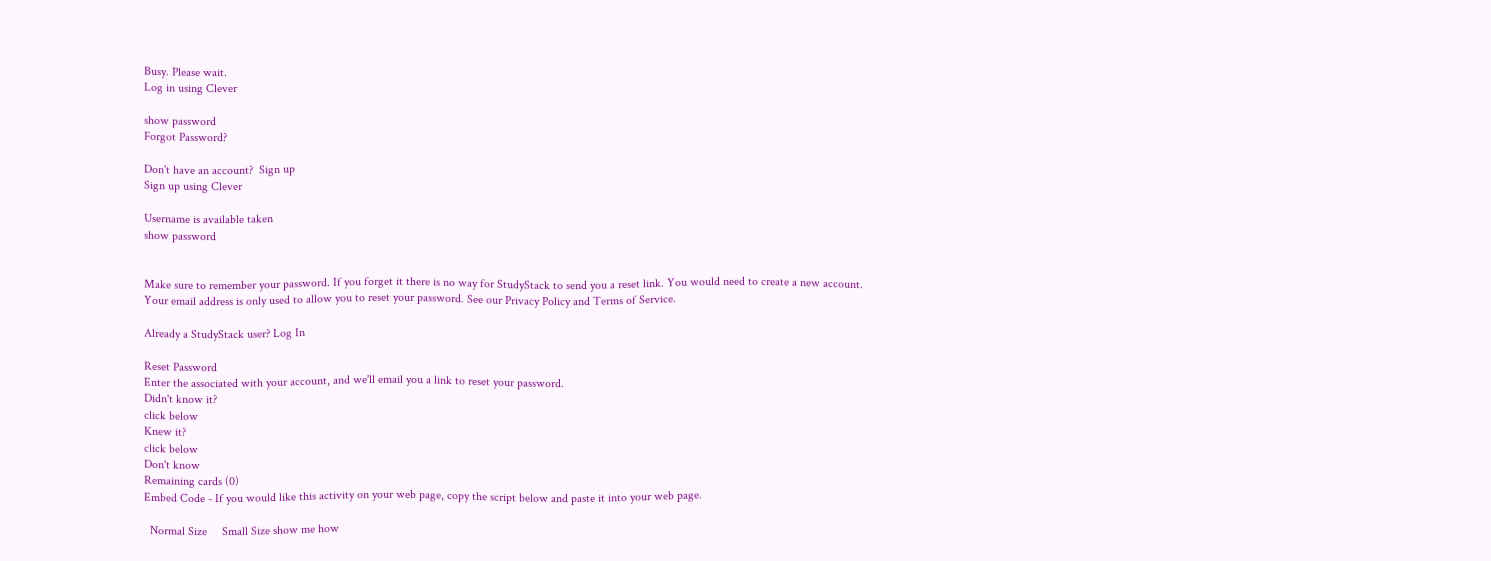Busy. Please wait.
Log in using Clever

show password
Forgot Password?

Don't have an account?  Sign up
Sign up using Clever

Username is available taken
show password


Make sure to remember your password. If you forget it there is no way for StudyStack to send you a reset link. You would need to create a new account.
Your email address is only used to allow you to reset your password. See our Privacy Policy and Terms of Service.

Already a StudyStack user? Log In

Reset Password
Enter the associated with your account, and we'll email you a link to reset your password.
Didn't know it?
click below
Knew it?
click below
Don't know
Remaining cards (0)
Embed Code - If you would like this activity on your web page, copy the script below and paste it into your web page.

  Normal Size     Small Size show me how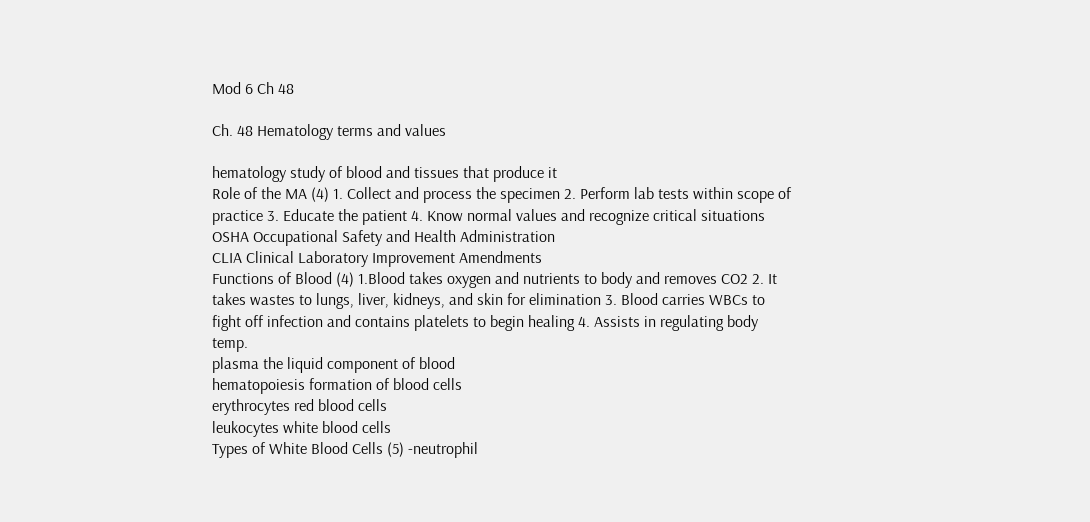Mod 6 Ch 48

Ch. 48 Hematology terms and values

hematology study of blood and tissues that produce it
Role of the MA (4) 1. Collect and process the specimen 2. Perform lab tests within scope of practice 3. Educate the patient 4. Know normal values and recognize critical situations
OSHA Occupational Safety and Health Administration
CLIA Clinical Laboratory Improvement Amendments
Functions of Blood (4) 1.Blood takes oxygen and nutrients to body and removes CO2 2. It takes wastes to lungs, liver, kidneys, and skin for elimination 3. Blood carries WBCs to fight off infection and contains platelets to begin healing 4. Assists in regulating body temp.
plasma the liquid component of blood
hematopoiesis formation of blood cells
erythrocytes red blood cells
leukocytes white blood cells
Types of White Blood Cells (5) -neutrophil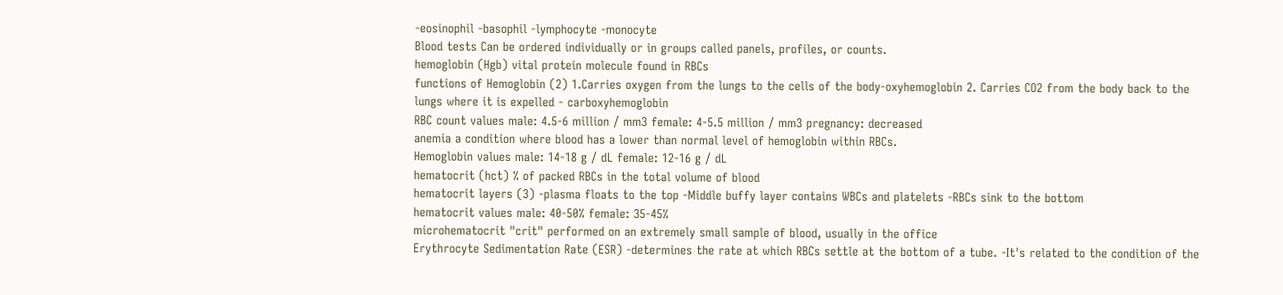-eosinophil -basophil -lymphocyte -monocyte
Blood tests Can be ordered individually or in groups called panels, profiles, or counts.
hemoglobin (Hgb) vital protein molecule found in RBCs
functions of Hemoglobin (2) 1.Carries oxygen from the lungs to the cells of the body-oxyhemoglobin 2. Carries CO2 from the body back to the lungs where it is expelled - carboxyhemoglobin
RBC count values male: 4.5-6 million / mm3 female: 4-5.5 million / mm3 pregnancy: decreased
anemia a condition where blood has a lower than normal level of hemoglobin within RBCs.
Hemoglobin values male: 14-18 g / dL female: 12-16 g / dL
hematocrit (hct) % of packed RBCs in the total volume of blood
hematocrit layers (3) -plasma floats to the top -Middle buffy layer contains WBCs and platelets -RBCs sink to the bottom
hematocrit values male: 40-50% female: 35-45%
microhematocrit "crit" performed on an extremely small sample of blood, usually in the office
Erythrocyte Sedimentation Rate (ESR) -determines the rate at which RBCs settle at the bottom of a tube. -It's related to the condition of the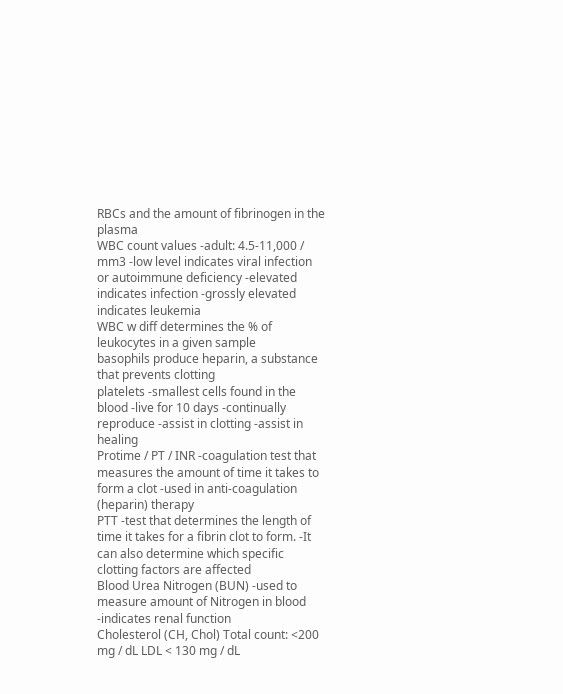RBCs and the amount of fibrinogen in the plasma
WBC count values -adult: 4.5-11,000 / mm3 -low level indicates viral infection or autoimmune deficiency -elevated indicates infection -grossly elevated indicates leukemia
WBC w diff determines the % of leukocytes in a given sample
basophils produce heparin, a substance that prevents clotting
platelets -smallest cells found in the blood -live for 10 days -continually reproduce -assist in clotting -assist in healing
Protime / PT / INR -coagulation test that measures the amount of time it takes to form a clot -used in anti-coagulation (heparin) therapy
PTT -test that determines the length of time it takes for a fibrin clot to form. -It can also determine which specific clotting factors are affected
Blood Urea Nitrogen (BUN) -used to measure amount of Nitrogen in blood -indicates renal function
Cholesterol (CH, Chol) Total count: <200 mg / dL LDL < 130 mg / dL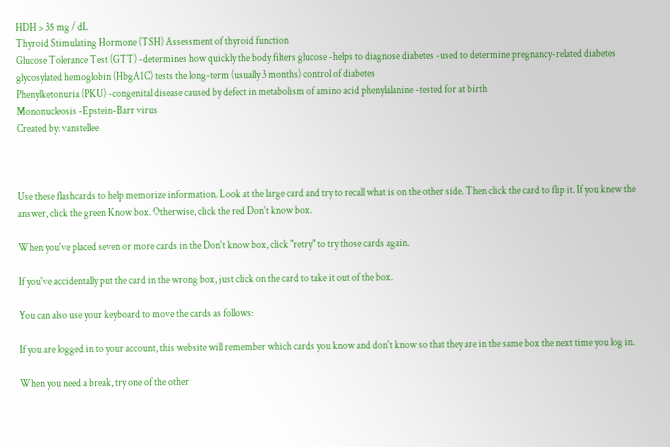HDH > 35 mg / dL
Thyroid Stimulating Hormone (TSH) Assessment of thyroid function
Glucose Tolerance Test (GTT) -determines how quickly the body filters glucose -helps to diagnose diabetes -used to determine pregnancy-related diabetes
glycosylated hemoglobin (HbgA1C) tests the long-term (usually 3 months) control of diabetes
Phenylketonuria (PKU) -congenital disease caused by defect in metabolism of amino acid phenylalanine -tested for at birth
Mononucleosis -Epstein-Barr virus
Created by: vanstellee



Use these flashcards to help memorize information. Look at the large card and try to recall what is on the other side. Then click the card to flip it. If you knew the answer, click the green Know box. Otherwise, click the red Don't know box.

When you've placed seven or more cards in the Don't know box, click "retry" to try those cards again.

If you've accidentally put the card in the wrong box, just click on the card to take it out of the box.

You can also use your keyboard to move the cards as follows:

If you are logged in to your account, this website will remember which cards you know and don't know so that they are in the same box the next time you log in.

When you need a break, try one of the other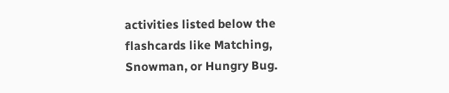activities listed below the flashcards like Matching, Snowman, or Hungry Bug.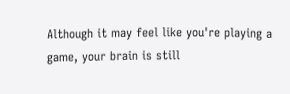Although it may feel like you're playing a game, your brain is still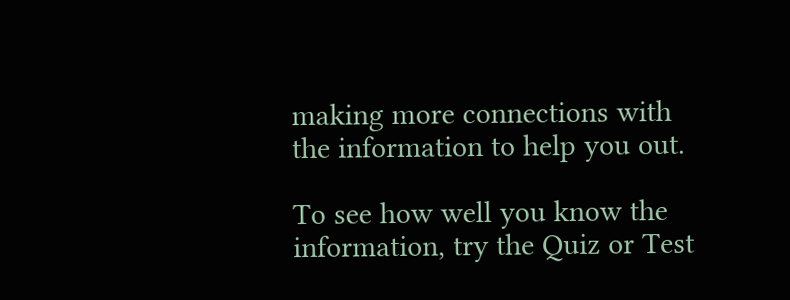making more connections with the information to help you out.

To see how well you know the information, try the Quiz or Test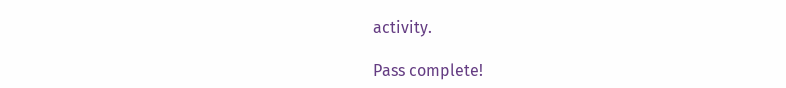activity.

Pass complete!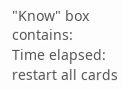"Know" box contains:
Time elapsed:
restart all cards